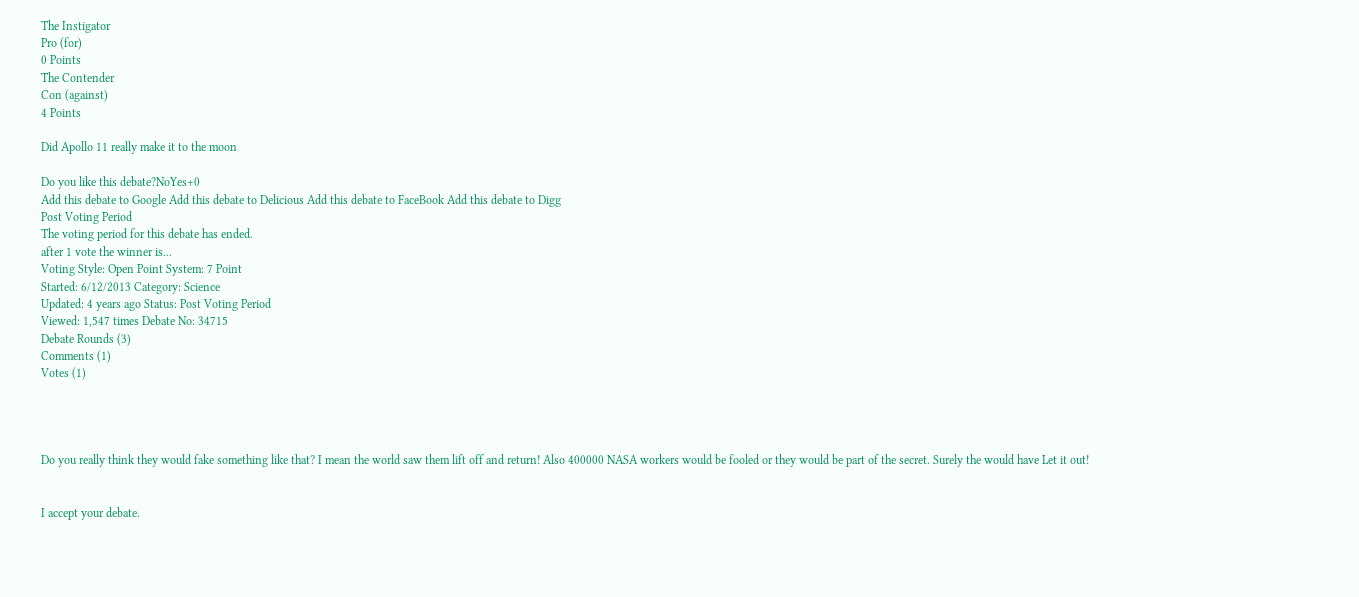The Instigator
Pro (for)
0 Points
The Contender
Con (against)
4 Points

Did Apollo 11 really make it to the moon

Do you like this debate?NoYes+0
Add this debate to Google Add this debate to Delicious Add this debate to FaceBook Add this debate to Digg
Post Voting Period
The voting period for this debate has ended.
after 1 vote the winner is...
Voting Style: Open Point System: 7 Point
Started: 6/12/2013 Category: Science
Updated: 4 years ago Status: Post Voting Period
Viewed: 1,547 times Debate No: 34715
Debate Rounds (3)
Comments (1)
Votes (1)




Do you really think they would fake something like that? I mean the world saw them lift off and return! Also 400000 NASA workers would be fooled or they would be part of the secret. Surely the would have Let it out!


I accept your debate.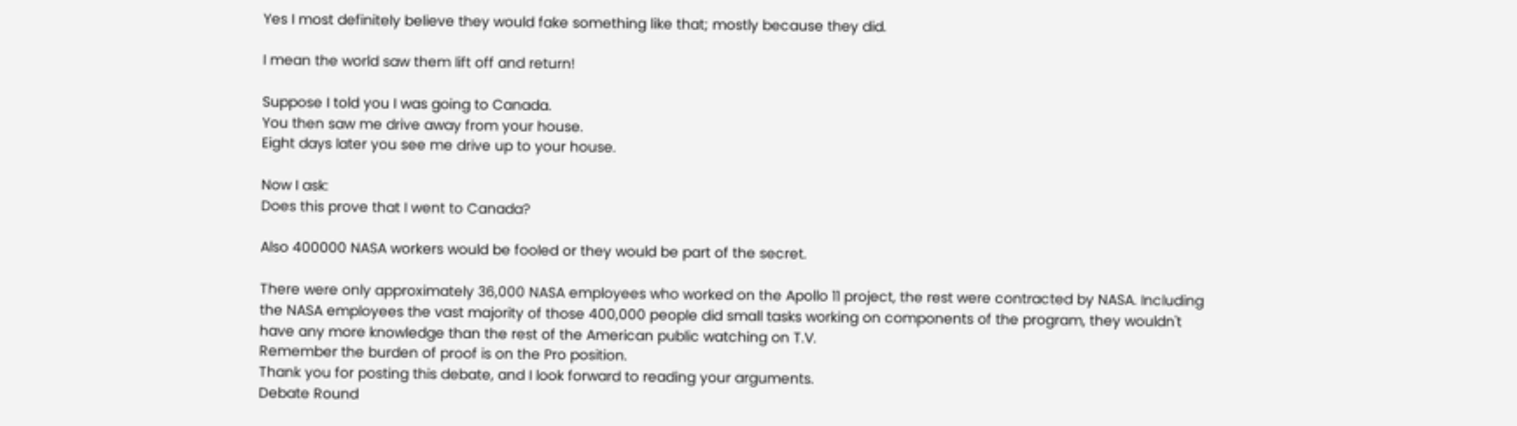Yes I most definitely believe they would fake something like that; mostly because they did.

I mean the world saw them lift off and return!

Suppose I told you I was going to Canada.
You then saw me drive away from your house.
Eight days later you see me drive up to your house.

Now I ask:
Does this prove that I went to Canada?

Also 400000 NASA workers would be fooled or they would be part of the secret.

There were only approximately 36,000 NASA employees who worked on the Apollo 11 project, the rest were contracted by NASA. Including the NASA employees the vast majority of those 400,000 people did small tasks working on components of the program, they wouldn't have any more knowledge than the rest of the American public watching on T.V.
Remember the burden of proof is on the Pro position.
Thank you for posting this debate, and I look forward to reading your arguments.
Debate Round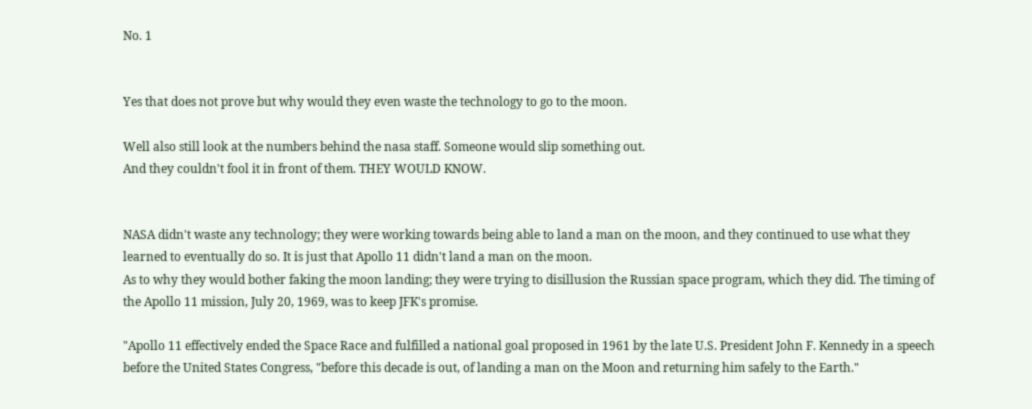No. 1


Yes that does not prove but why would they even waste the technology to go to the moon.

Well also still look at the numbers behind the nasa staff. Someone would slip something out.
And they couldn't fool it in front of them. THEY WOULD KNOW.


NASA didn't waste any technology; they were working towards being able to land a man on the moon, and they continued to use what they learned to eventually do so. It is just that Apollo 11 didn't land a man on the moon.
As to why they would bother faking the moon landing; they were trying to disillusion the Russian space program, which they did. The timing of the Apollo 11 mission, July 20, 1969, was to keep JFK's promise.

"Apollo 11 effectively ended the Space Race and fulfilled a national goal proposed in 1961 by the late U.S. President John F. Kennedy in a speech before the United States Congress, "before this decade is out, of landing a man on the Moon and returning him safely to the Earth."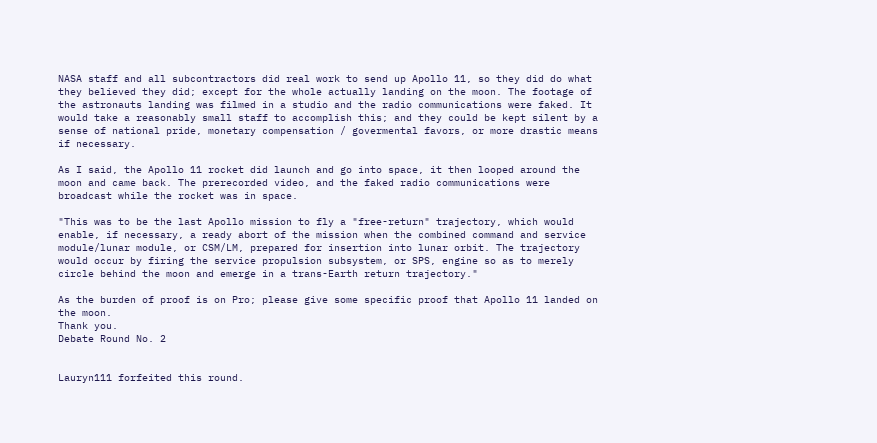NASA staff and all subcontractors did real work to send up Apollo 11, so they did do what they believed they did; except for the whole actually landing on the moon. The footage of the astronauts landing was filmed in a studio and the radio communications were faked. It would take a reasonably small staff to accomplish this; and they could be kept silent by a sense of national pride, monetary compensation / govermental favors, or more drastic means if necessary.

As I said, the Apollo 11 rocket did launch and go into space, it then looped around the moon and came back. The prerecorded video, and the faked radio communications were broadcast while the rocket was in space.

"This was to be the last Apollo mission to fly a "free-return" trajectory, which would enable, if necessary, a ready abort of the mission when the combined command and service module/lunar module, or CSM/LM, prepared for insertion into lunar orbit. The trajectory would occur by firing the service propulsion subsystem, or SPS, engine so as to merely circle behind the moon and emerge in a trans-Earth return trajectory."

As the burden of proof is on Pro; please give some specific proof that Apollo 11 landed on the moon.
Thank you.
Debate Round No. 2


Lauryn111 forfeited this round.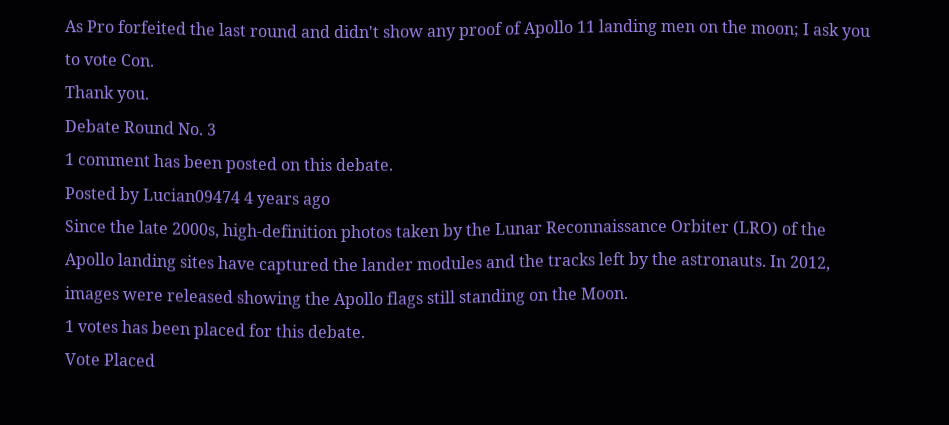As Pro forfeited the last round and didn't show any proof of Apollo 11 landing men on the moon; I ask you to vote Con.
Thank you.
Debate Round No. 3
1 comment has been posted on this debate.
Posted by Lucian09474 4 years ago
Since the late 2000s, high-definition photos taken by the Lunar Reconnaissance Orbiter (LRO) of the Apollo landing sites have captured the lander modules and the tracks left by the astronauts. In 2012, images were released showing the Apollo flags still standing on the Moon.
1 votes has been placed for this debate.
Vote Placed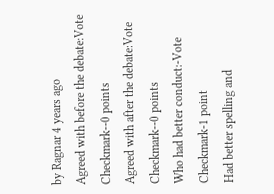by Ragnar 4 years ago
Agreed with before the debate:Vote Checkmark--0 points
Agreed with after the debate:Vote Checkmark--0 points
Who had better conduct:-Vote Checkmark-1 point
Had better spelling and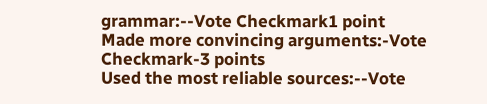grammar:--Vote Checkmark1 point
Made more convincing arguments:-Vote Checkmark-3 points
Used the most reliable sources:--Vote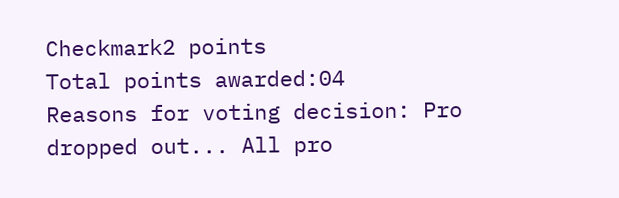Checkmark2 points
Total points awarded:04
Reasons for voting decision: Pro dropped out... All pro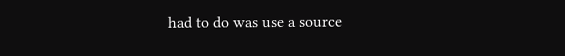had to do was use a source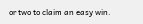or two to claim an easy win.